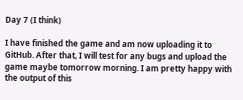Day 7 (I think)

I have finished the game and am now uploading it to GitHub. After that, I will test for any bugs and upload the game maybe tomorrow morning. I am pretty happy with the output of this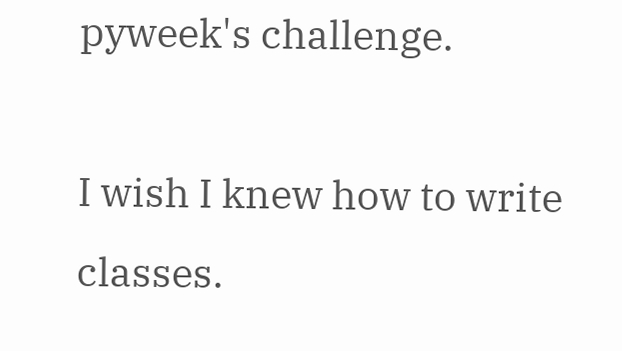pyweek's challenge.

I wish I knew how to write classes.